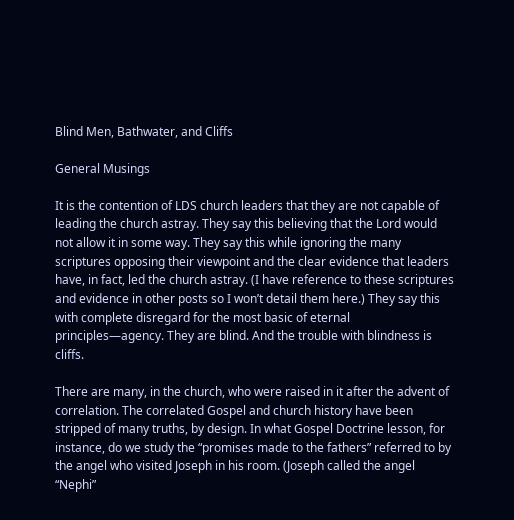Blind Men, Bathwater, and Cliffs

General Musings

It is the contention of LDS church leaders that they are not capable of leading the church astray. They say this believing that the Lord would not allow it in some way. They say this while ignoring the many scriptures opposing their viewpoint and the clear evidence that leaders have, in fact, led the church astray. (I have reference to these scriptures and evidence in other posts so I won’t detail them here.) They say this with complete disregard for the most basic of eternal principles—agency. They are blind. And the trouble with blindness is cliffs.

There are many, in the church, who were raised in it after the advent of correlation. The correlated Gospel and church history have been stripped of many truths, by design. In what Gospel Doctrine lesson, for instance, do we study the “promises made to the fathers” referred to by the angel who visited Joseph in his room. (Joseph called the angel  “Nephi”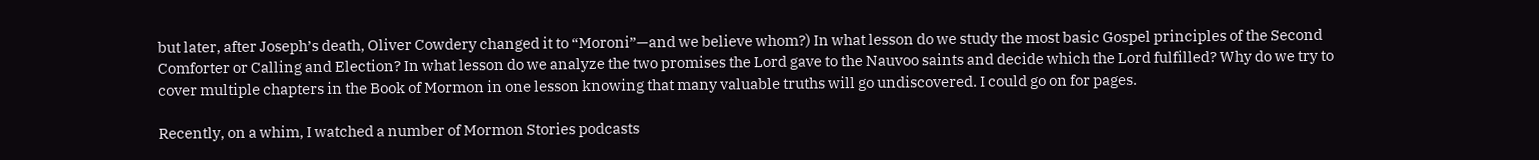but later, after Joseph’s death, Oliver Cowdery changed it to “Moroni”—and we believe whom?) In what lesson do we study the most basic Gospel principles of the Second Comforter or Calling and Election? In what lesson do we analyze the two promises the Lord gave to the Nauvoo saints and decide which the Lord fulfilled? Why do we try to cover multiple chapters in the Book of Mormon in one lesson knowing that many valuable truths will go undiscovered. I could go on for pages.

Recently, on a whim, I watched a number of Mormon Stories podcasts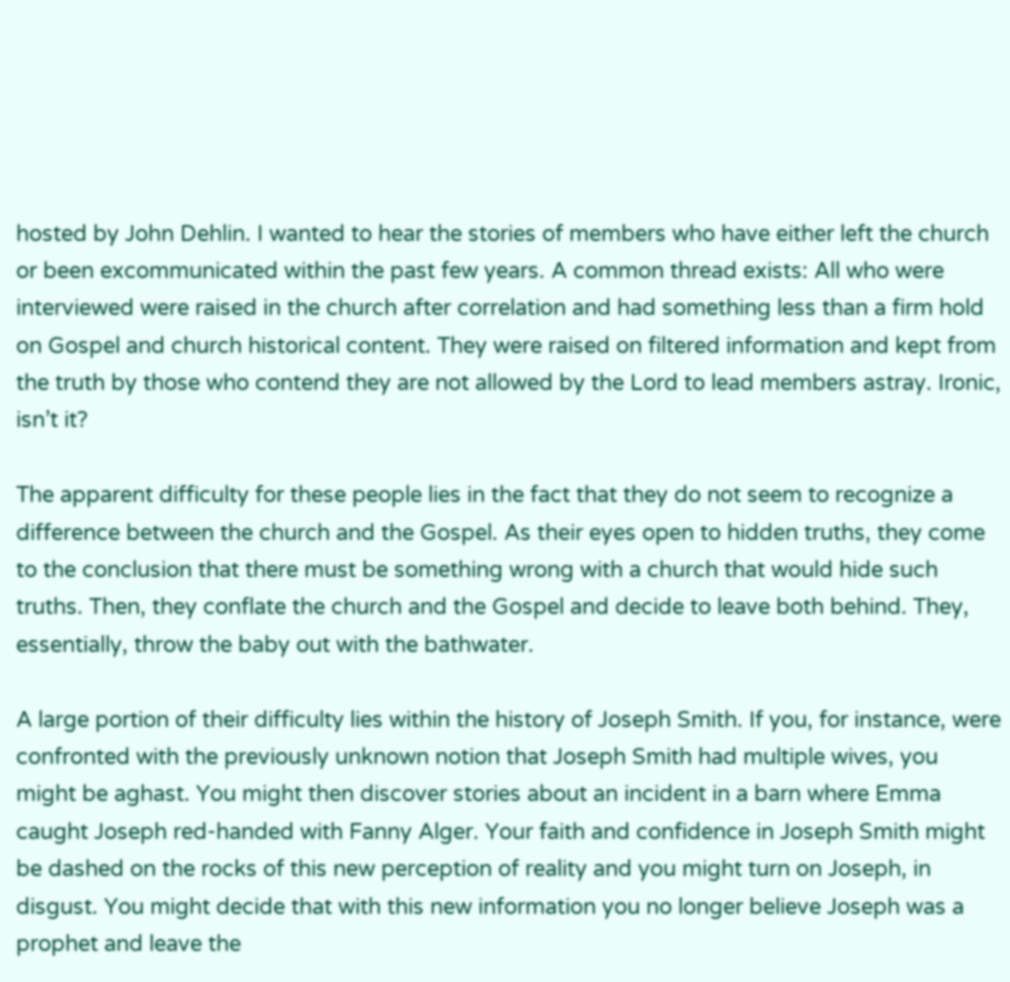hosted by John Dehlin. I wanted to hear the stories of members who have either left the church or been excommunicated within the past few years. A common thread exists: All who were interviewed were raised in the church after correlation and had something less than a firm hold on Gospel and church historical content. They were raised on filtered information and kept from the truth by those who contend they are not allowed by the Lord to lead members astray. Ironic, isn’t it?

The apparent difficulty for these people lies in the fact that they do not seem to recognize a difference between the church and the Gospel. As their eyes open to hidden truths, they come to the conclusion that there must be something wrong with a church that would hide such truths. Then, they conflate the church and the Gospel and decide to leave both behind. They, essentially, throw the baby out with the bathwater.

A large portion of their difficulty lies within the history of Joseph Smith. If you, for instance, were confronted with the previously unknown notion that Joseph Smith had multiple wives, you might be aghast. You might then discover stories about an incident in a barn where Emma caught Joseph red-handed with Fanny Alger. Your faith and confidence in Joseph Smith might be dashed on the rocks of this new perception of reality and you might turn on Joseph, in disgust. You might decide that with this new information you no longer believe Joseph was a prophet and leave the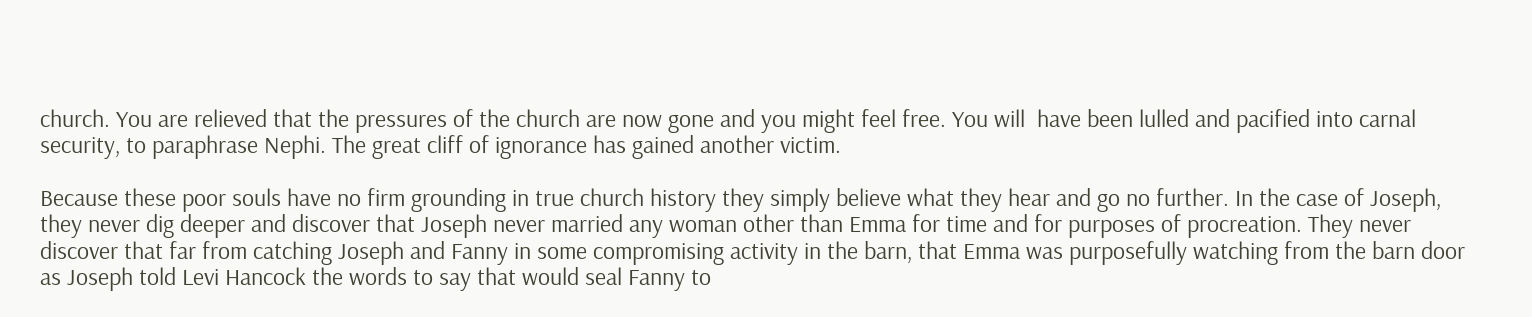church. You are relieved that the pressures of the church are now gone and you might feel free. You will  have been lulled and pacified into carnal security, to paraphrase Nephi. The great cliff of ignorance has gained another victim.

Because these poor souls have no firm grounding in true church history they simply believe what they hear and go no further. In the case of Joseph, they never dig deeper and discover that Joseph never married any woman other than Emma for time and for purposes of procreation. They never discover that far from catching Joseph and Fanny in some compromising activity in the barn, that Emma was purposefully watching from the barn door as Joseph told Levi Hancock the words to say that would seal Fanny to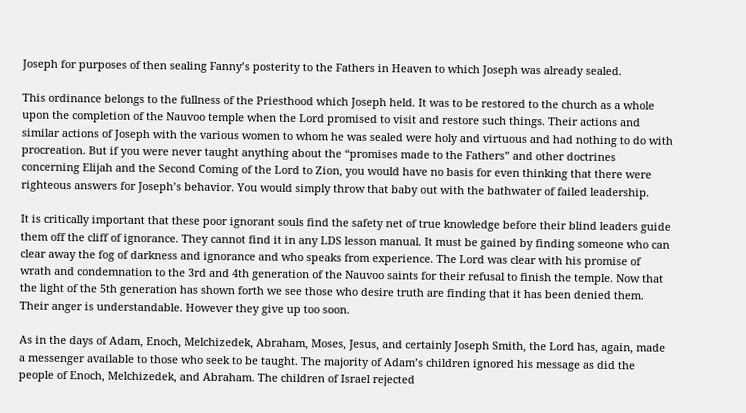Joseph for purposes of then sealing Fanny’s posterity to the Fathers in Heaven to which Joseph was already sealed.

This ordinance belongs to the fullness of the Priesthood which Joseph held. It was to be restored to the church as a whole upon the completion of the Nauvoo temple when the Lord promised to visit and restore such things. Their actions and similar actions of Joseph with the various women to whom he was sealed were holy and virtuous and had nothing to do with procreation. But if you were never taught anything about the “promises made to the Fathers” and other doctrines concerning Elijah and the Second Coming of the Lord to Zion, you would have no basis for even thinking that there were righteous answers for Joseph’s behavior. You would simply throw that baby out with the bathwater of failed leadership.

It is critically important that these poor ignorant souls find the safety net of true knowledge before their blind leaders guide them off the cliff of ignorance. They cannot find it in any LDS lesson manual. It must be gained by finding someone who can clear away the fog of darkness and ignorance and who speaks from experience. The Lord was clear with his promise of wrath and condemnation to the 3rd and 4th generation of the Nauvoo saints for their refusal to finish the temple. Now that the light of the 5th generation has shown forth we see those who desire truth are finding that it has been denied them. Their anger is understandable. However they give up too soon.

As in the days of Adam, Enoch, Melchizedek, Abraham, Moses, Jesus, and certainly Joseph Smith, the Lord has, again, made a messenger available to those who seek to be taught. The majority of Adam’s children ignored his message as did the people of Enoch, Melchizedek, and Abraham. The children of Israel rejected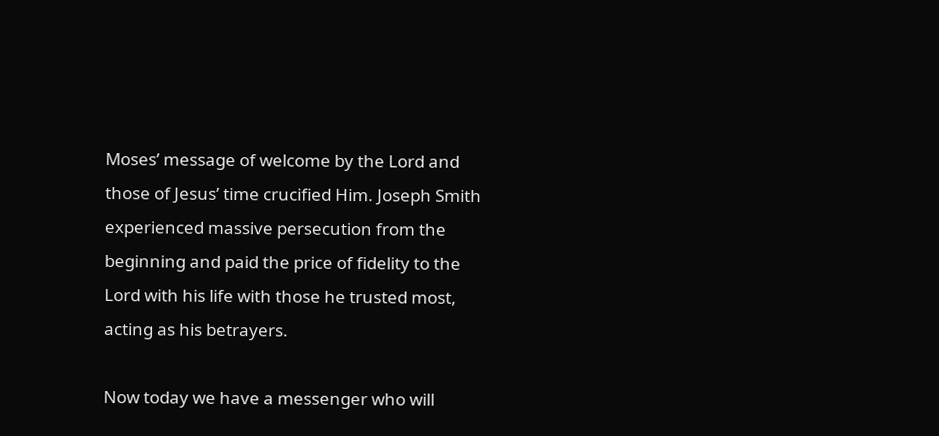Moses’ message of welcome by the Lord and those of Jesus’ time crucified Him. Joseph Smith experienced massive persecution from the beginning and paid the price of fidelity to the Lord with his life with those he trusted most, acting as his betrayers.

Now today we have a messenger who will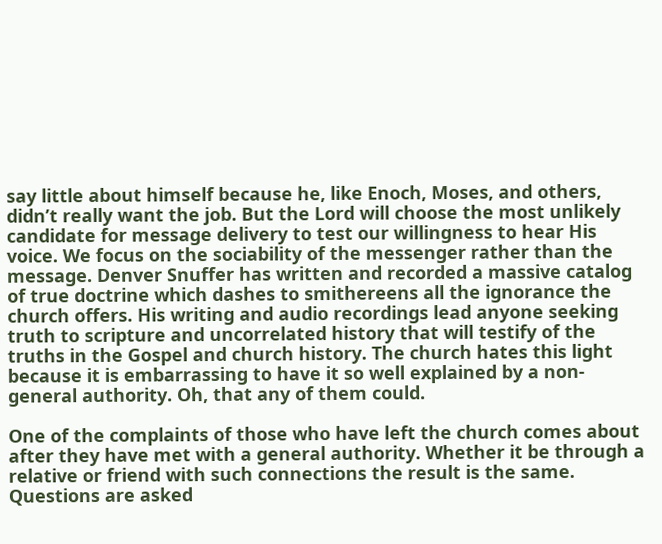say little about himself because he, like Enoch, Moses, and others, didn’t really want the job. But the Lord will choose the most unlikely candidate for message delivery to test our willingness to hear His voice. We focus on the sociability of the messenger rather than the message. Denver Snuffer has written and recorded a massive catalog of true doctrine which dashes to smithereens all the ignorance the church offers. His writing and audio recordings lead anyone seeking truth to scripture and uncorrelated history that will testify of the truths in the Gospel and church history. The church hates this light because it is embarrassing to have it so well explained by a non-general authority. Oh, that any of them could.

One of the complaints of those who have left the church comes about after they have met with a general authority. Whether it be through a relative or friend with such connections the result is the same. Questions are asked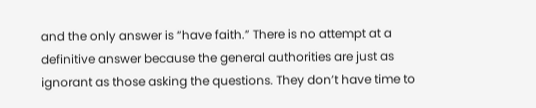and the only answer is “have faith.” There is no attempt at a definitive answer because the general authorities are just as ignorant as those asking the questions. They don’t have time to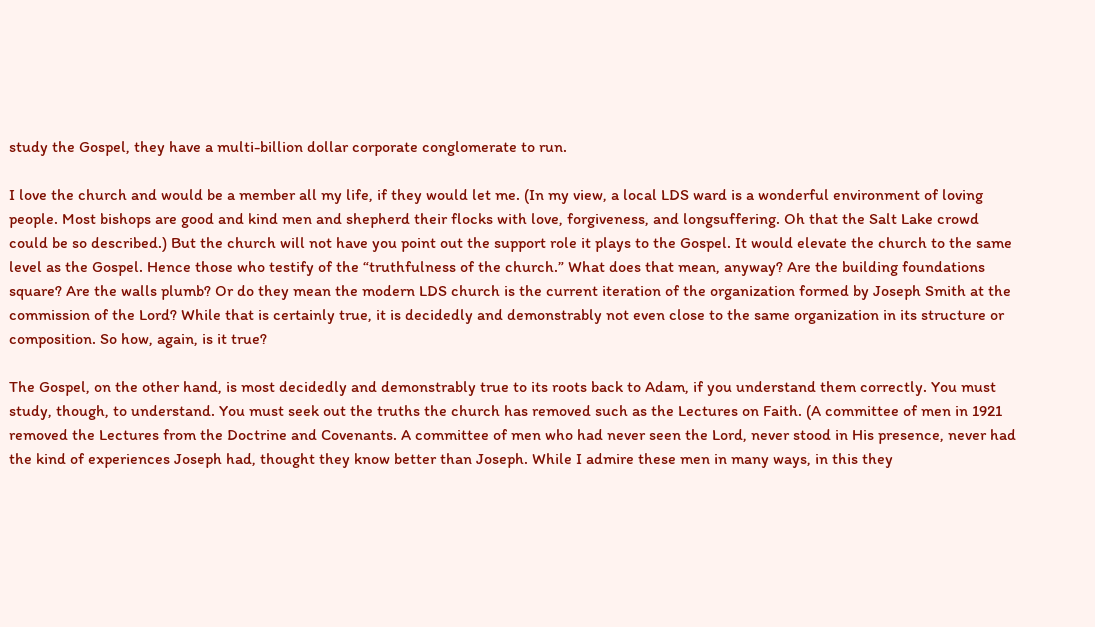study the Gospel, they have a multi-billion dollar corporate conglomerate to run.

I love the church and would be a member all my life, if they would let me. (In my view, a local LDS ward is a wonderful environment of loving people. Most bishops are good and kind men and shepherd their flocks with love, forgiveness, and longsuffering. Oh that the Salt Lake crowd could be so described.) But the church will not have you point out the support role it plays to the Gospel. It would elevate the church to the same level as the Gospel. Hence those who testify of the “truthfulness of the church.” What does that mean, anyway? Are the building foundations square? Are the walls plumb? Or do they mean the modern LDS church is the current iteration of the organization formed by Joseph Smith at the commission of the Lord? While that is certainly true, it is decidedly and demonstrably not even close to the same organization in its structure or composition. So how, again, is it true?

The Gospel, on the other hand, is most decidedly and demonstrably true to its roots back to Adam, if you understand them correctly. You must study, though, to understand. You must seek out the truths the church has removed such as the Lectures on Faith. (A committee of men in 1921 removed the Lectures from the Doctrine and Covenants. A committee of men who had never seen the Lord, never stood in His presence, never had the kind of experiences Joseph had, thought they know better than Joseph. While I admire these men in many ways, in this they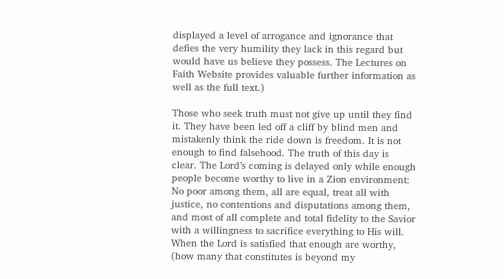displayed a level of arrogance and ignorance that defies the very humility they lack in this regard but would have us believe they possess. The Lectures on Faith Website provides valuable further information as well as the full text.)

Those who seek truth must not give up until they find it. They have been led off a cliff by blind men and mistakenly think the ride down is freedom. It is not enough to find falsehood. The truth of this day is clear. The Lord’s coming is delayed only while enough people become worthy to live in a Zion environment: No poor among them, all are equal, treat all with justice, no contentions and disputations among them, and most of all complete and total fidelity to the Savior with a willingness to sacrifice everything to His will. When the Lord is satisfied that enough are worthy, (how many that constitutes is beyond my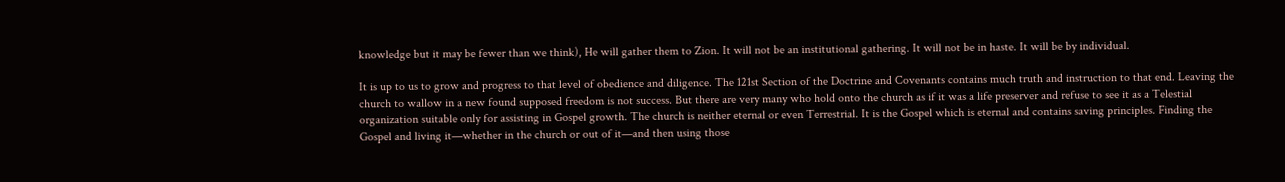knowledge but it may be fewer than we think), He will gather them to Zion. It will not be an institutional gathering. It will not be in haste. It will be by individual.

It is up to us to grow and progress to that level of obedience and diligence. The 121st Section of the Doctrine and Covenants contains much truth and instruction to that end. Leaving the church to wallow in a new found supposed freedom is not success. But there are very many who hold onto the church as if it was a life preserver and refuse to see it as a Telestial organization suitable only for assisting in Gospel growth. The church is neither eternal or even Terrestrial. It is the Gospel which is eternal and contains saving principles. Finding the Gospel and living it—whether in the church or out of it—and then using those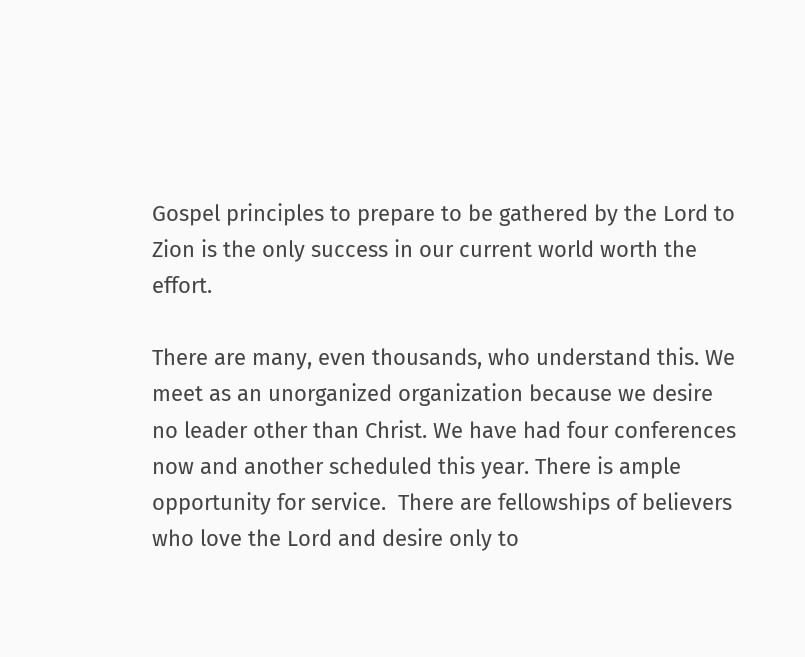Gospel principles to prepare to be gathered by the Lord to Zion is the only success in our current world worth the effort.

There are many, even thousands, who understand this. We meet as an unorganized organization because we desire no leader other than Christ. We have had four conferences now and another scheduled this year. There is ample opportunity for service.  There are fellowships of believers who love the Lord and desire only to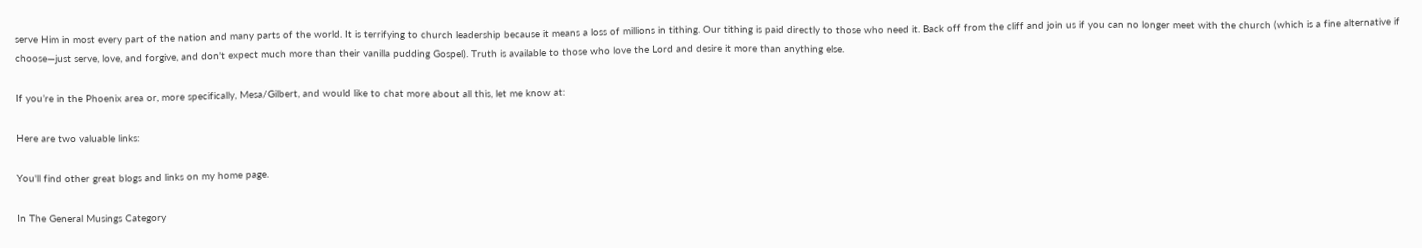serve Him in most every part of the nation and many parts of the world. It is terrifying to church leadership because it means a loss of millions in tithing. Our tithing is paid directly to those who need it. Back off from the cliff and join us if you can no longer meet with the church (which is a fine alternative if choose—just serve, love, and forgive, and don't expect much more than their vanilla pudding Gospel). Truth is available to those who love the Lord and desire it more than anything else.

If you’re in the Phoenix area or, more specifically, Mesa/Gilbert, and would like to chat more about all this, let me know at:

Here are two valuable links:

You'll find other great blogs and links on my home page.

In The General Musings Category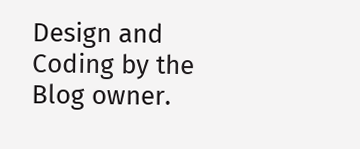Design and Coding by the Blog owner.